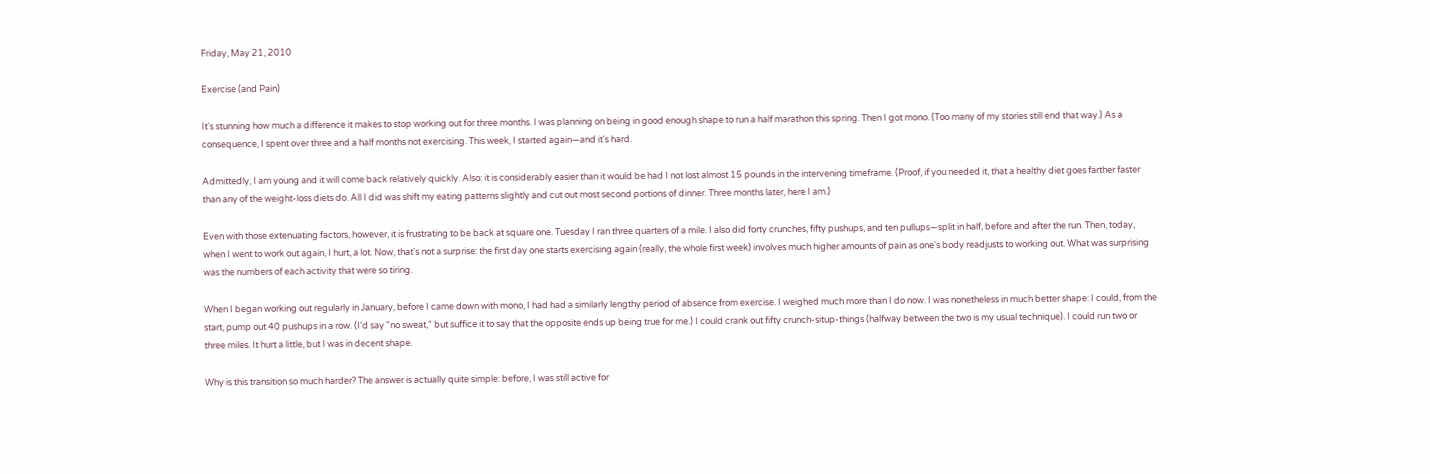Friday, May 21, 2010

Exercise (and Pain)

It's stunning how much a difference it makes to stop working out for three months. I was planning on being in good enough shape to run a half marathon this spring. Then I got mono. (Too many of my stories still end that way.) As a consequence, I spent over three and a half months not exercising. This week, I started again—and it's hard.

Admittedly, I am young and it will come back relatively quickly. Also: it is considerably easier than it would be had I not lost almost 15 pounds in the intervening timeframe. (Proof, if you needed it, that a healthy diet goes farther faster than any of the weight-loss diets do. All I did was shift my eating patterns slightly and cut out most second portions of dinner. Three months later, here I am.)

Even with those extenuating factors, however, it is frustrating to be back at square one. Tuesday I ran three quarters of a mile. I also did forty crunches, fifty pushups, and ten pullups—split in half, before and after the run. Then, today, when I went to work out again, I hurt, a lot. Now, that's not a surprise: the first day one starts exercising again (really, the whole first week) involves much higher amounts of pain as one's body readjusts to working out. What was surprising was the numbers of each activity that were so tiring.

When I began working out regularly in January, before I came down with mono, I had had a similarly lengthy period of absence from exercise. I weighed much more than I do now. I was nonetheless in much better shape: I could, from the start, pump out 40 pushups in a row. (I'd say "no sweat," but suffice it to say that the opposite ends up being true for me.) I could crank out fifty crunch-situp-things (halfway between the two is my usual technique). I could run two or three miles. It hurt a little, but I was in decent shape.

Why is this transition so much harder? The answer is actually quite simple: before, I was still active for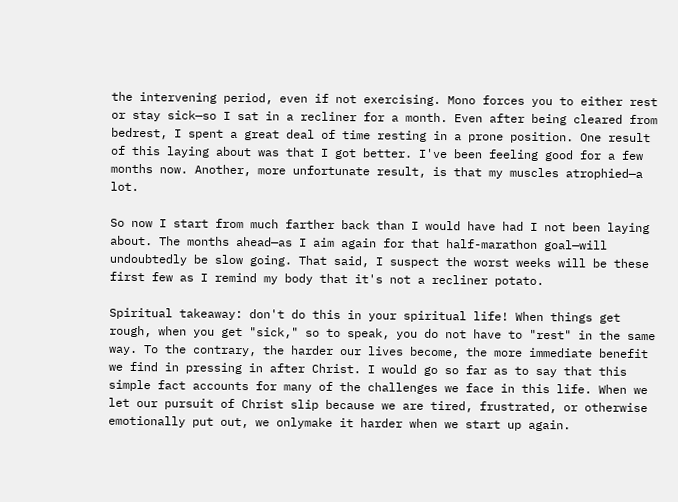the intervening period, even if not exercising. Mono forces you to either rest or stay sick—so I sat in a recliner for a month. Even after being cleared from bedrest, I spent a great deal of time resting in a prone position. One result of this laying about was that I got better. I've been feeling good for a few months now. Another, more unfortunate result, is that my muscles atrophied—a lot.

So now I start from much farther back than I would have had I not been laying about. The months ahead—as I aim again for that half-marathon goal—will undoubtedly be slow going. That said, I suspect the worst weeks will be these first few as I remind my body that it's not a recliner potato.

Spiritual takeaway: don't do this in your spiritual life! When things get rough, when you get "sick," so to speak, you do not have to "rest" in the same way. To the contrary, the harder our lives become, the more immediate benefit we find in pressing in after Christ. I would go so far as to say that this simple fact accounts for many of the challenges we face in this life. When we let our pursuit of Christ slip because we are tired, frustrated, or otherwise emotionally put out, we onlymake it harder when we start up again.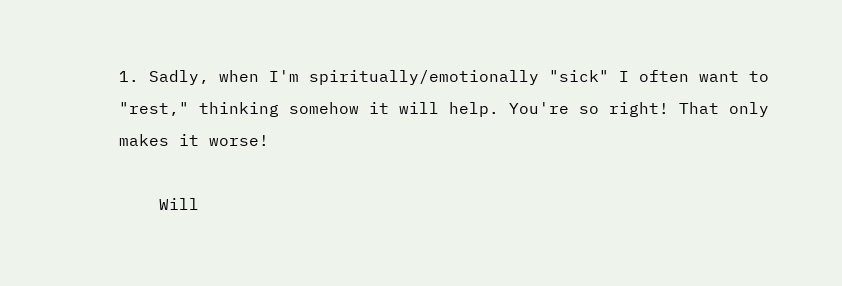1. Sadly, when I'm spiritually/emotionally "sick" I often want to "rest," thinking somehow it will help. You're so right! That only makes it worse!

    Will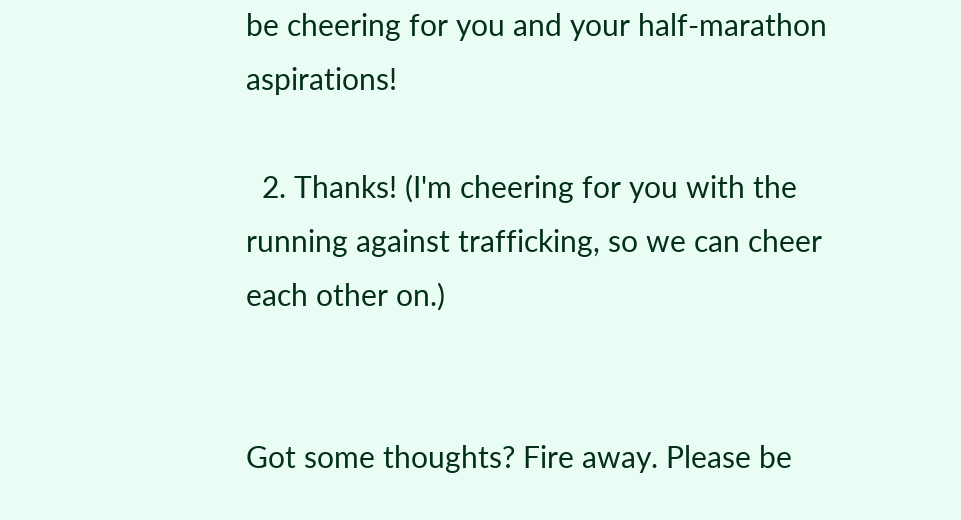be cheering for you and your half-marathon aspirations!

  2. Thanks! (I'm cheering for you with the running against trafficking, so we can cheer each other on.)


Got some thoughts? Fire away. Please be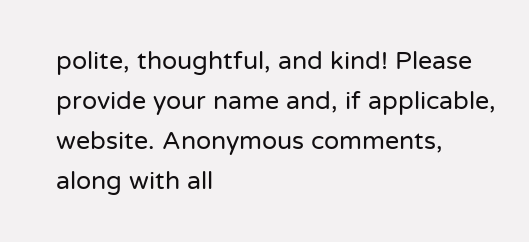polite, thoughtful, and kind! Please provide your name and, if applicable, website. Anonymous comments, along with all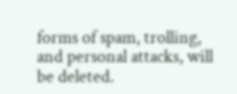forms of spam, trolling, and personal attacks, will be deleted.